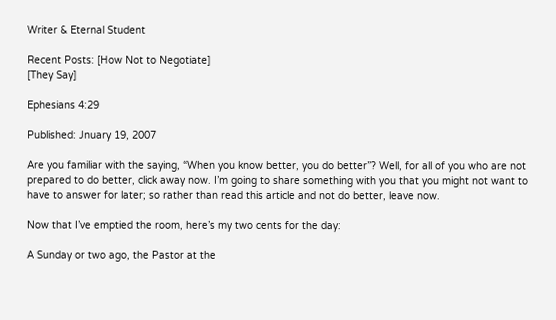Writer & Eternal Student

Recent Posts: [How Not to Negotiate]
[They Say]

Ephesians 4:29

Published: Jnuary 19, 2007

Are you familiar with the saying, “When you know better, you do better”? Well, for all of you who are not prepared to do better, click away now. I’m going to share something with you that you might not want to have to answer for later; so rather than read this article and not do better, leave now.

Now that I’ve emptied the room, here’s my two cents for the day:

A Sunday or two ago, the Pastor at the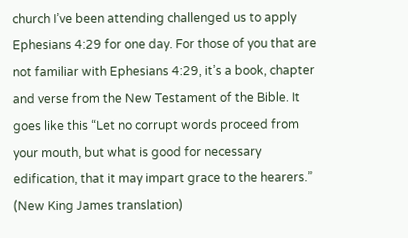church I’ve been attending challenged us to apply Ephesians 4:29 for one day. For those of you that are not familiar with Ephesians 4:29, it’s a book, chapter and verse from the New Testament of the Bible. It goes like this “Let no corrupt words proceed from your mouth, but what is good for necessary edification, that it may impart grace to the hearers.” (New King James translation)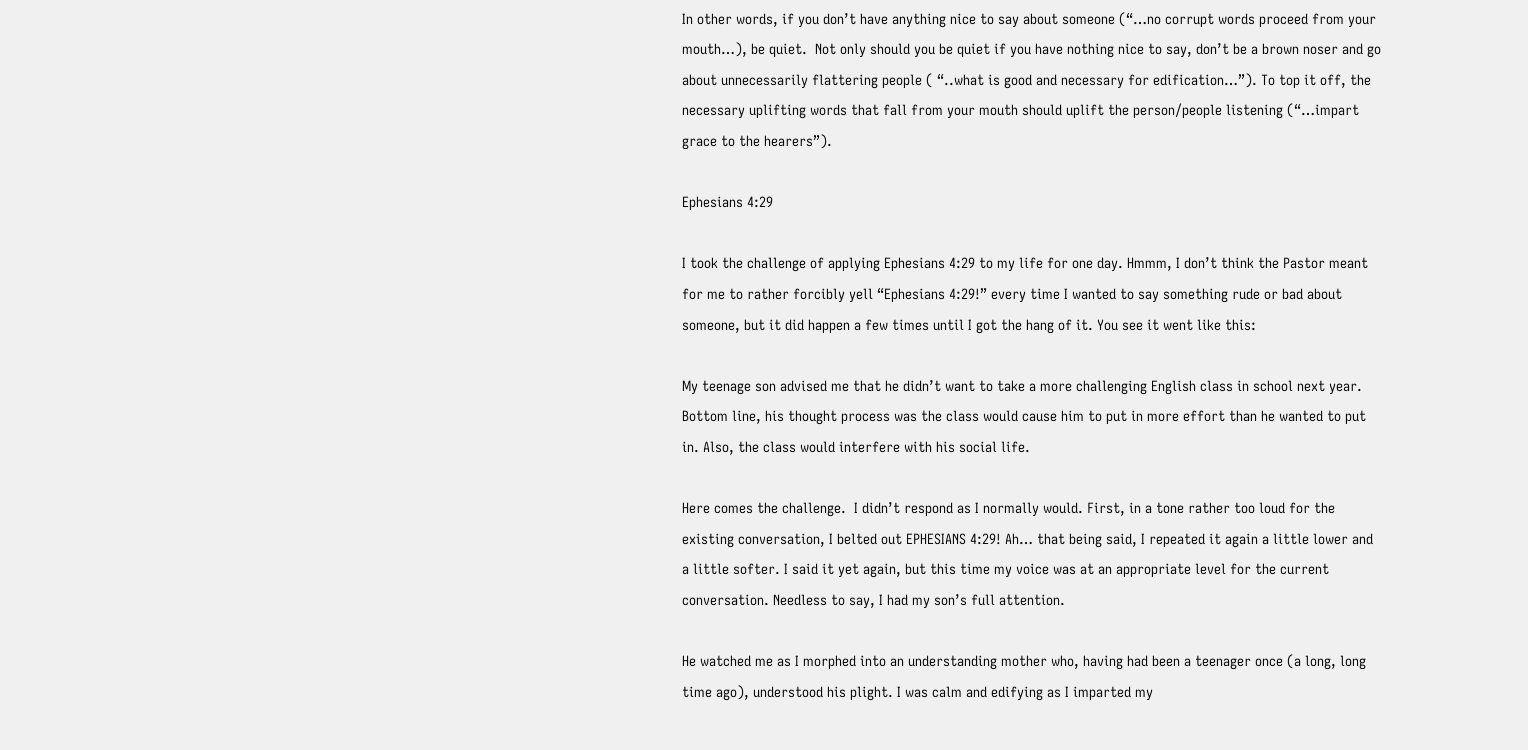In other words, if you don’t have anything nice to say about someone (“…no corrupt words proceed from your mouth…), be quiet.  Not only should you be quiet if you have nothing nice to say, don’t be a brown noser and go about unnecessarily flattering people ( “..what is good and necessary for edification…”). To top it off, the necessary uplifting words that fall from your mouth should uplift the person/people listening (“…impart grace to the hearers”).

Ephesians 4:29

I took the challenge of applying Ephesians 4:29 to my life for one day. Hmmm, I don’t think the Pastor meant for me to rather forcibly yell “Ephesians 4:29!” every time I wanted to say something rude or bad about someone, but it did happen a few times until I got the hang of it. You see it went like this:

My teenage son advised me that he didn’t want to take a more challenging English class in school next year. Bottom line, his thought process was the class would cause him to put in more effort than he wanted to put in. Also, the class would interfere with his social life.

Here comes the challenge.  I didn’t respond as I normally would. First, in a tone rather too loud for the existing conversation, I belted out EPHESIANS 4:29! Ah… that being said, I repeated it again a little lower and a little softer. I said it yet again, but this time my voice was at an appropriate level for the current conversation. Needless to say, I had my son’s full attention.

He watched me as I morphed into an understanding mother who, having had been a teenager once (a long, long time ago), understood his plight. I was calm and edifying as I imparted my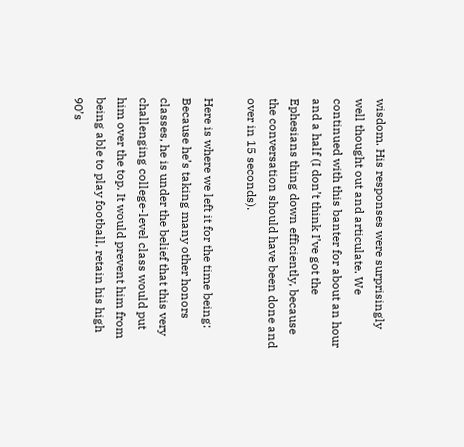wisdom. His responses were surprisingly well thought out and articulate. We continued with this banter for about an hour and a half (I don’t think I’ve got the Ephesians thing down efficiently, because the conversation should have been done and over in 15 seconds).

Here is where we left it for the time being: Because he’s taking many other honors classes, he is under the belief that this very challenging college-level class would put him over the top. It would prevent him from being able to play football, retain his high 90’s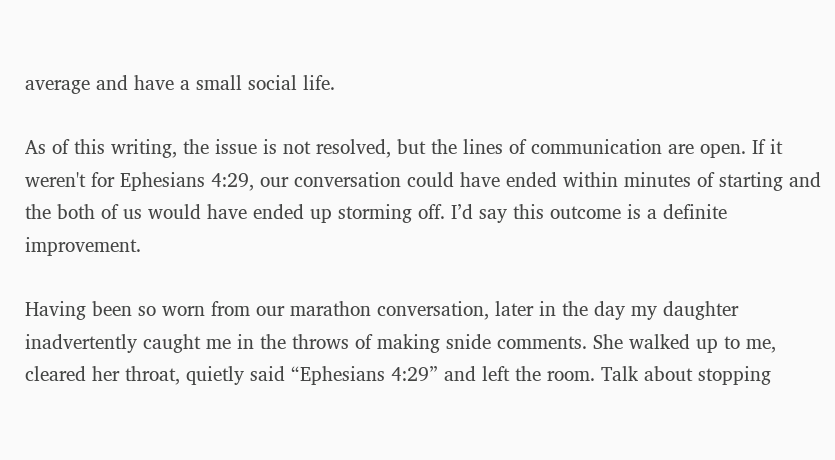average and have a small social life.

As of this writing, the issue is not resolved, but the lines of communication are open. If it weren't for Ephesians 4:29, our conversation could have ended within minutes of starting and the both of us would have ended up storming off. I’d say this outcome is a definite improvement.

Having been so worn from our marathon conversation, later in the day my daughter inadvertently caught me in the throws of making snide comments. She walked up to me, cleared her throat, quietly said “Ephesians 4:29” and left the room. Talk about stopping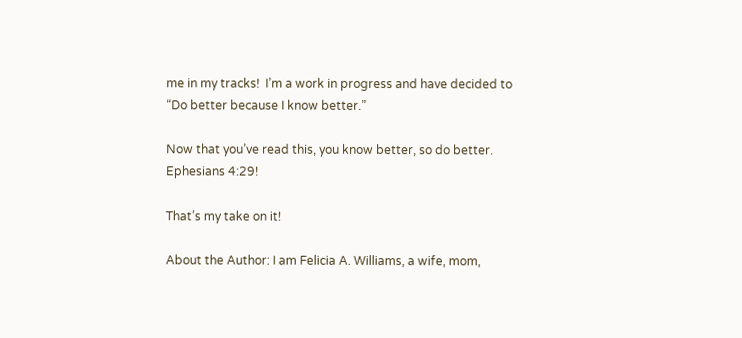me in my tracks!  I’m a work in progress and have decided to “Do better because I know better.”

Now that you’ve read this, you know better, so do better. Ephesians 4:29!

That’s my take on it!

About the Author: I am Felicia A. Williams, a wife, mom,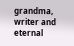grandma, writer and eternal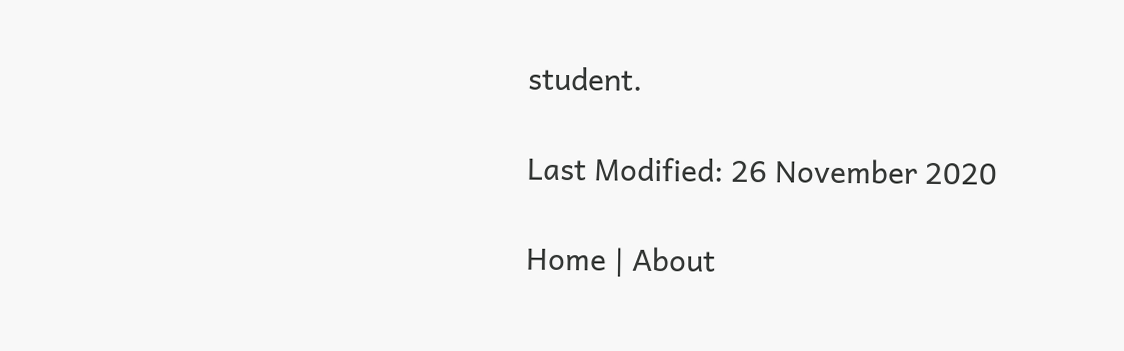student.

Last Modified: 26 November 2020

Home | About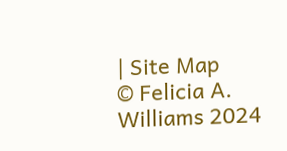| Site Map
© Felicia A. Williams 2024